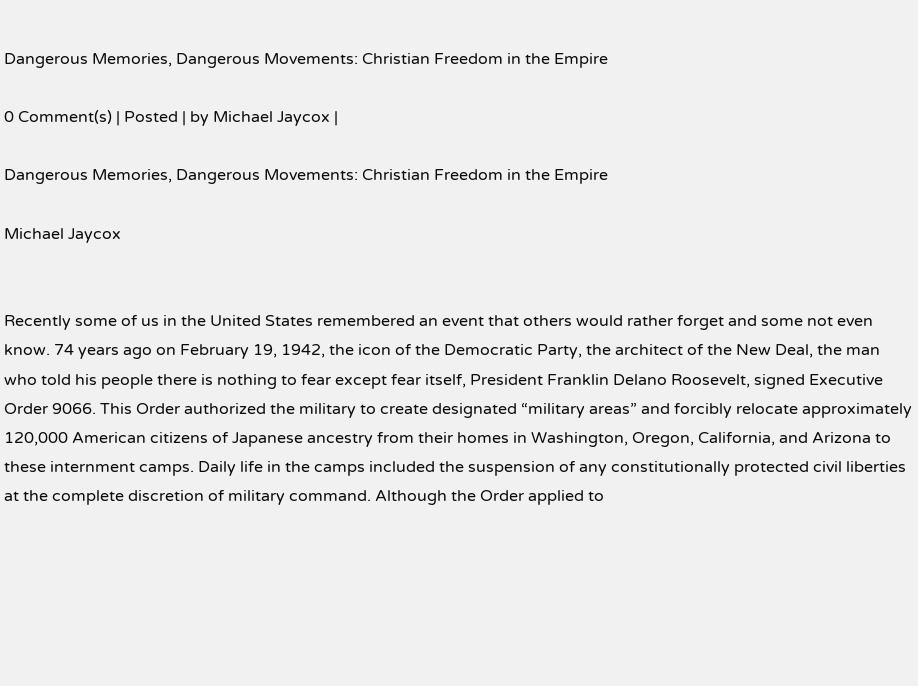Dangerous Memories, Dangerous Movements: Christian Freedom in the Empire

0 Comment(s) | Posted | by Michael Jaycox |

Dangerous Memories, Dangerous Movements: Christian Freedom in the Empire

Michael Jaycox


Recently some of us in the United States remembered an event that others would rather forget and some not even know. 74 years ago on February 19, 1942, the icon of the Democratic Party, the architect of the New Deal, the man who told his people there is nothing to fear except fear itself, President Franklin Delano Roosevelt, signed Executive Order 9066. This Order authorized the military to create designated “military areas” and forcibly relocate approximately 120,000 American citizens of Japanese ancestry from their homes in Washington, Oregon, California, and Arizona to these internment camps. Daily life in the camps included the suspension of any constitutionally protected civil liberties at the complete discretion of military command. Although the Order applied to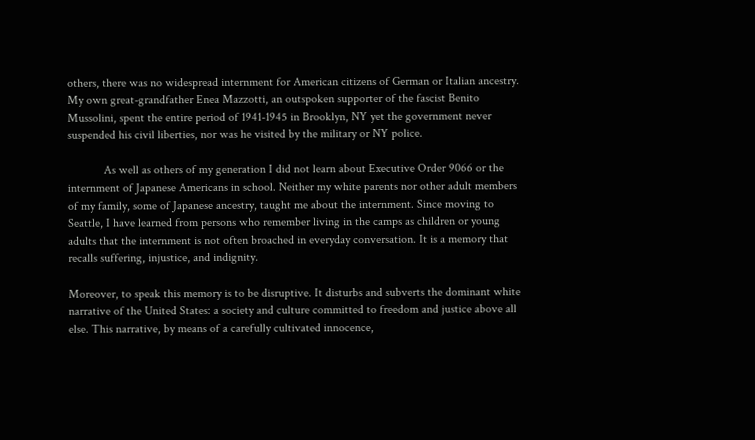others, there was no widespread internment for American citizens of German or Italian ancestry. My own great-grandfather Enea Mazzotti, an outspoken supporter of the fascist Benito Mussolini, spent the entire period of 1941-1945 in Brooklyn, NY yet the government never suspended his civil liberties, nor was he visited by the military or NY police.

            As well as others of my generation I did not learn about Executive Order 9066 or the internment of Japanese Americans in school. Neither my white parents nor other adult members of my family, some of Japanese ancestry, taught me about the internment. Since moving to Seattle, I have learned from persons who remember living in the camps as children or young adults that the internment is not often broached in everyday conversation. It is a memory that recalls suffering, injustice, and indignity.

Moreover, to speak this memory is to be disruptive. It disturbs and subverts the dominant white narrative of the United States: a society and culture committed to freedom and justice above all else. This narrative, by means of a carefully cultivated innocence,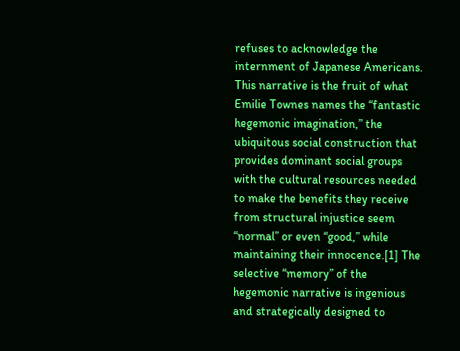refuses to acknowledge the internment of Japanese Americans. This narrative is the fruit of what Emilie Townes names the “fantastic hegemonic imagination,” the ubiquitous social construction that provides dominant social groups with the cultural resources needed to make the benefits they receive from structural injustice seem “normal” or even “good,” while maintaining their innocence.[1] The selective “memory” of the hegemonic narrative is ingenious and strategically designed to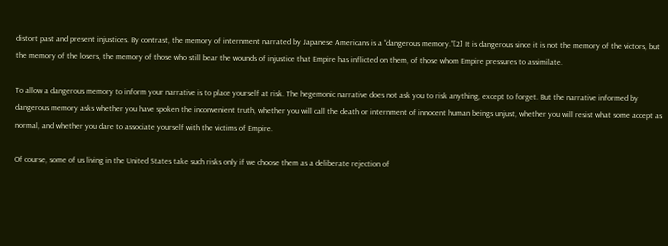distort past and present injustices. By contrast, the memory of internment narrated by Japanese Americans is a “dangerous memory.”[2] It is dangerous since it is not the memory of the victors, but the memory of the losers, the memory of those who still bear the wounds of injustice that Empire has inflicted on them, of those whom Empire pressures to assimilate.

To allow a dangerous memory to inform your narrative is to place yourself at risk. The hegemonic narrative does not ask you to risk anything, except to forget. But the narrative informed by dangerous memory asks whether you have spoken the inconvenient truth, whether you will call the death or internment of innocent human beings unjust, whether you will resist what some accept as normal, and whether you dare to associate yourself with the victims of Empire.

Of course, some of us living in the United States take such risks only if we choose them as a deliberate rejection of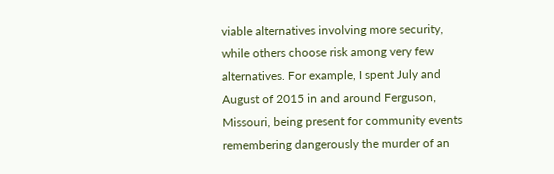viable alternatives involving more security, while others choose risk among very few alternatives. For example, I spent July and August of 2015 in and around Ferguson, Missouri, being present for community events remembering dangerously the murder of an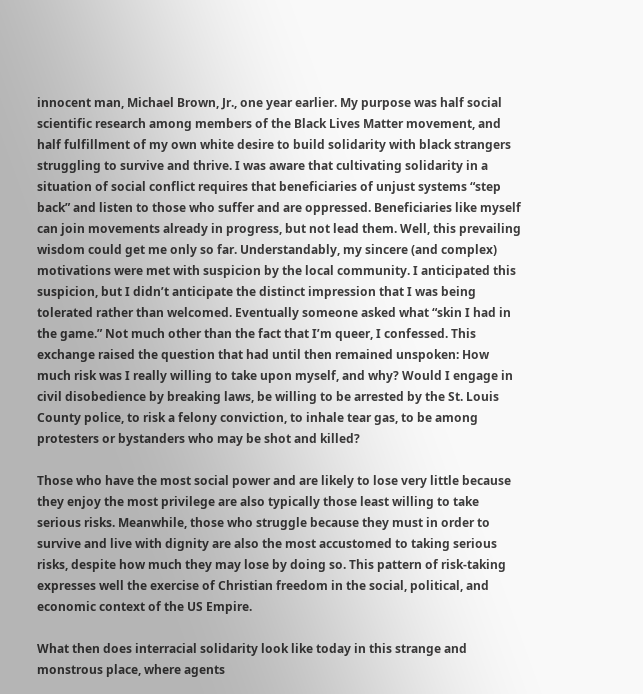innocent man, Michael Brown, Jr., one year earlier. My purpose was half social scientific research among members of the Black Lives Matter movement, and half fulfillment of my own white desire to build solidarity with black strangers struggling to survive and thrive. I was aware that cultivating solidarity in a situation of social conflict requires that beneficiaries of unjust systems “step back” and listen to those who suffer and are oppressed. Beneficiaries like myself can join movements already in progress, but not lead them. Well, this prevailing wisdom could get me only so far. Understandably, my sincere (and complex) motivations were met with suspicion by the local community. I anticipated this suspicion, but I didn’t anticipate the distinct impression that I was being tolerated rather than welcomed. Eventually someone asked what “skin I had in the game.” Not much other than the fact that I’m queer, I confessed. This exchange raised the question that had until then remained unspoken: How much risk was I really willing to take upon myself, and why? Would I engage in civil disobedience by breaking laws, be willing to be arrested by the St. Louis County police, to risk a felony conviction, to inhale tear gas, to be among protesters or bystanders who may be shot and killed?

Those who have the most social power and are likely to lose very little because they enjoy the most privilege are also typically those least willing to take serious risks. Meanwhile, those who struggle because they must in order to survive and live with dignity are also the most accustomed to taking serious risks, despite how much they may lose by doing so. This pattern of risk-taking expresses well the exercise of Christian freedom in the social, political, and economic context of the US Empire.

What then does interracial solidarity look like today in this strange and monstrous place, where agents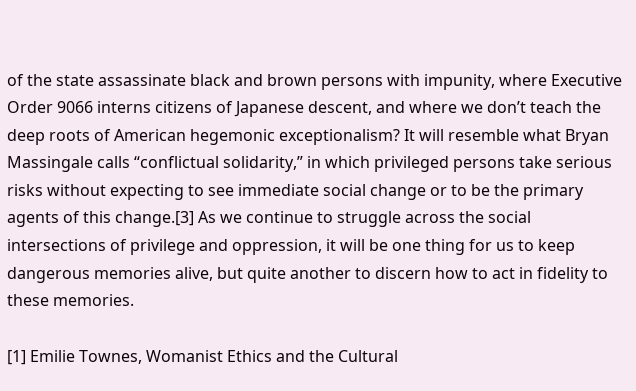of the state assassinate black and brown persons with impunity, where Executive Order 9066 interns citizens of Japanese descent, and where we don’t teach the deep roots of American hegemonic exceptionalism? It will resemble what Bryan Massingale calls “conflictual solidarity,” in which privileged persons take serious risks without expecting to see immediate social change or to be the primary agents of this change.[3] As we continue to struggle across the social intersections of privilege and oppression, it will be one thing for us to keep dangerous memories alive, but quite another to discern how to act in fidelity to these memories.

[1] Emilie Townes, Womanist Ethics and the Cultural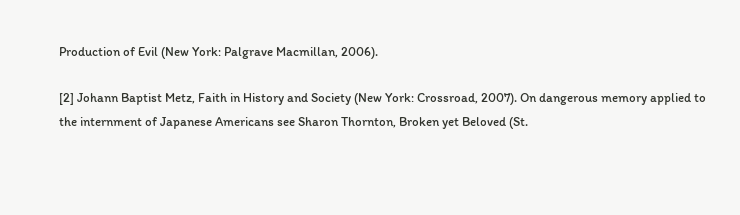Production of Evil (New York: Palgrave Macmillan, 2006).

[2] Johann Baptist Metz, Faith in History and Society (New York: Crossroad, 2007). On dangerous memory applied to the internment of Japanese Americans see Sharon Thornton, Broken yet Beloved (St.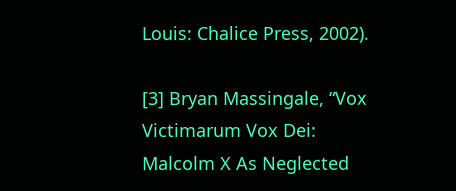Louis: Chalice Press, 2002).

[3] Bryan Massingale, “Vox Victimarum Vox Dei: Malcolm X As Neglected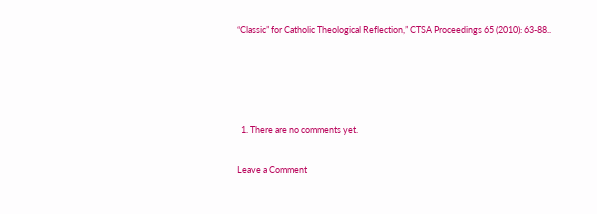“Classic” for Catholic Theological Reflection,” CTSA Proceedings 65 (2010): 63-88..




  1. There are no comments yet.

Leave a Comment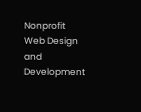Nonprofit Web Design and Development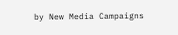by New Media Campaigns